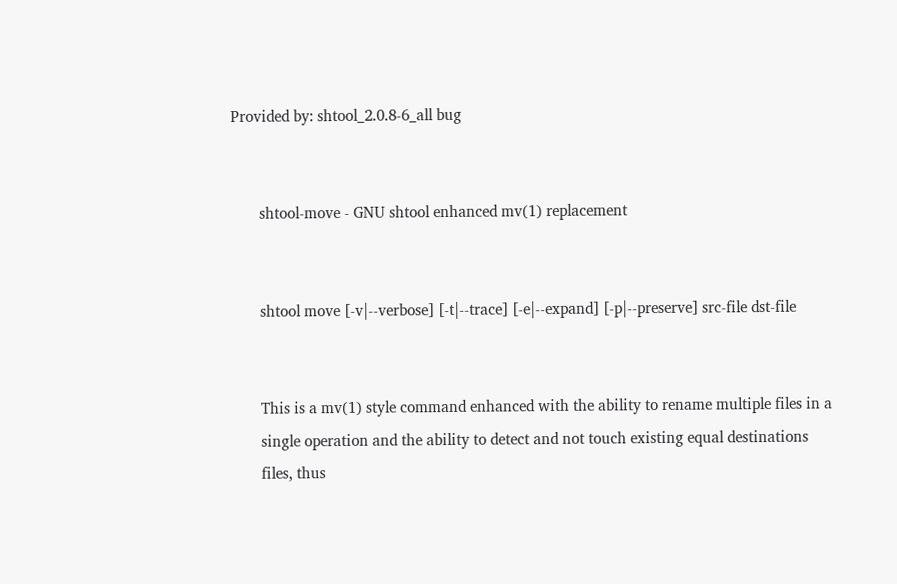Provided by: shtool_2.0.8-6_all bug


       shtool-move - GNU shtool enhanced mv(1) replacement


       shtool move [-v|--verbose] [-t|--trace] [-e|--expand] [-p|--preserve] src-file dst-file


       This is a mv(1) style command enhanced with the ability to rename multiple files in a
       single operation and the ability to detect and not touch existing equal destinations
       files, thus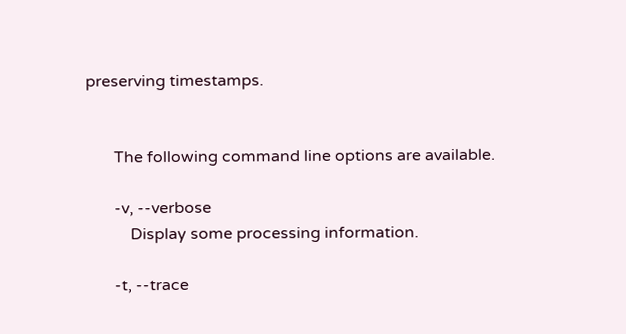preserving timestamps.


       The following command line options are available.

       -v, --verbose
           Display some processing information.

       -t, --trace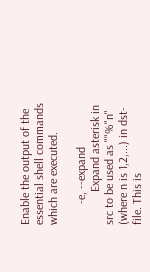Enable the output of the essential shell commands which are executed.

       -e, --expand
           Expand asterisk in src to be used as ""%"n" (where n is 1,2,...) in dst-file. This is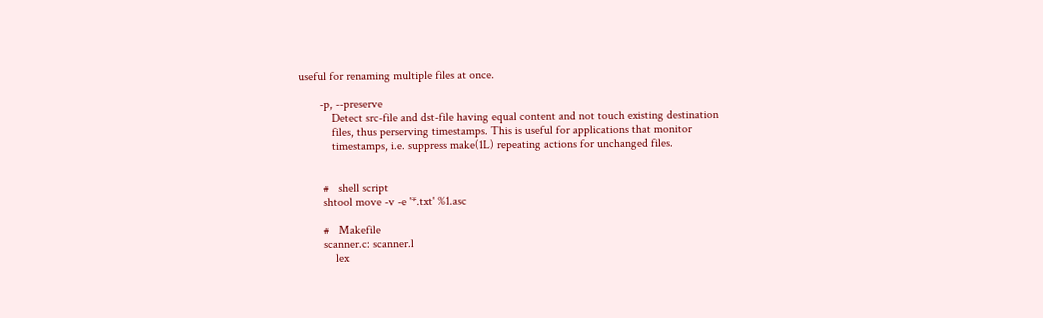useful for renaming multiple files at once.

       -p, --preserve
           Detect src-file and dst-file having equal content and not touch existing destination
           files, thus perserving timestamps. This is useful for applications that monitor
           timestamps, i.e. suppress make(1L) repeating actions for unchanged files.


        #   shell script
        shtool move -v -e '*.txt' %1.asc

        #   Makefile
        scanner.c: scanner.l
            lex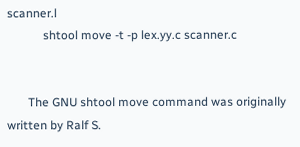scanner.l
            shtool move -t -p lex.yy.c scanner.c


       The GNU shtool move command was originally written by Ralf S.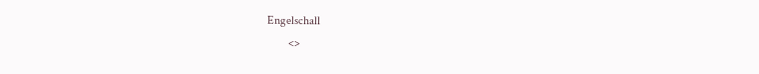Engelschall
       <>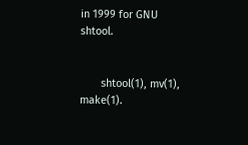in 1999 for GNU shtool.


       shtool(1), mv(1), make(1).